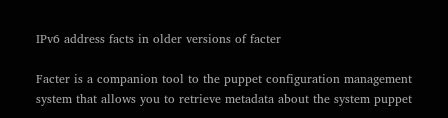IPv6 address facts in older versions of facter

Facter is a companion tool to the puppet configuration management system that allows you to retrieve metadata about the system puppet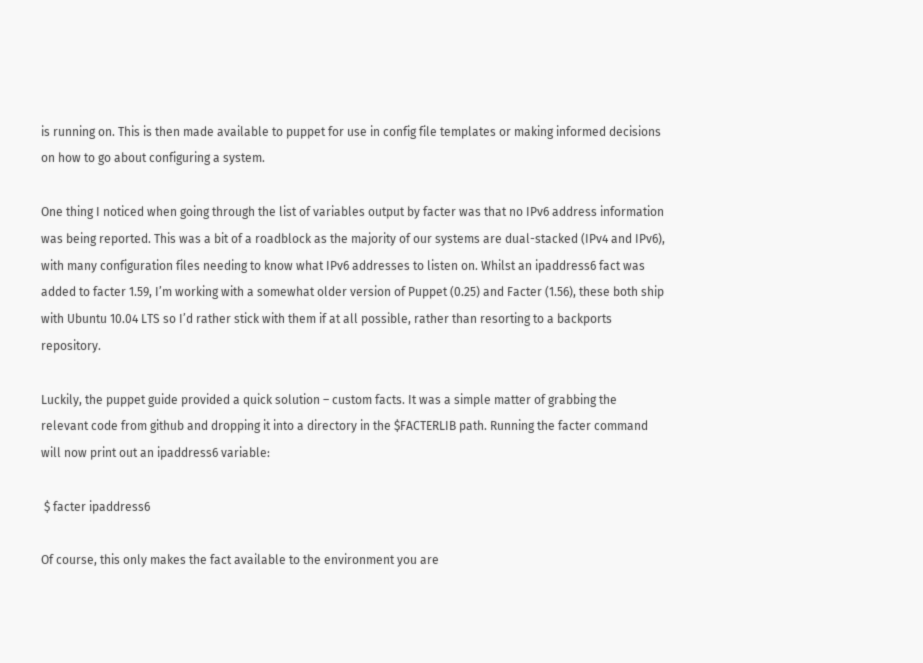is running on. This is then made available to puppet for use in config file templates or making informed decisions on how to go about configuring a system.

One thing I noticed when going through the list of variables output by facter was that no IPv6 address information was being reported. This was a bit of a roadblock as the majority of our systems are dual-stacked (IPv4 and IPv6), with many configuration files needing to know what IPv6 addresses to listen on. Whilst an ipaddress6 fact was added to facter 1.59, I’m working with a somewhat older version of Puppet (0.25) and Facter (1.56), these both ship with Ubuntu 10.04 LTS so I’d rather stick with them if at all possible, rather than resorting to a backports repository.

Luckily, the puppet guide provided a quick solution – custom facts. It was a simple matter of grabbing the relevant code from github and dropping it into a directory in the $FACTERLIB path. Running the facter command will now print out an ipaddress6 variable:

 $ facter ipaddress6

Of course, this only makes the fact available to the environment you are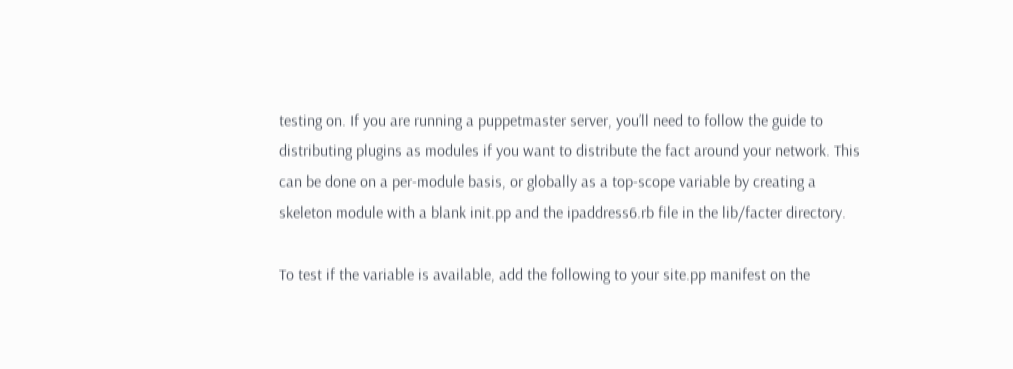testing on. If you are running a puppetmaster server, you’ll need to follow the guide to distributing plugins as modules if you want to distribute the fact around your network. This can be done on a per-module basis, or globally as a top-scope variable by creating a skeleton module with a blank init.pp and the ipaddress6.rb file in the lib/facter directory.

To test if the variable is available, add the following to your site.pp manifest on the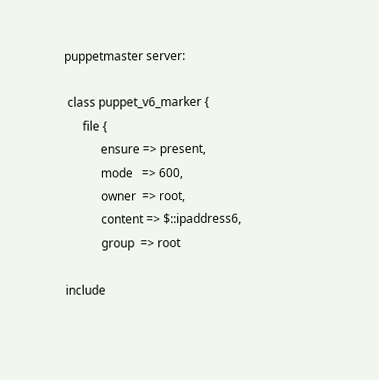puppetmaster server:

 class puppet_v6_marker {
      file {
            ensure => present,
            mode   => 600,
            owner  => root,
            content => $::ipaddress6,
            group  => root

include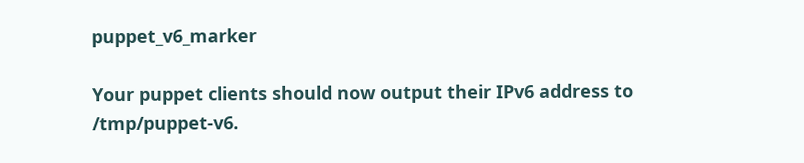puppet_v6_marker

Your puppet clients should now output their IPv6 address to /tmp/puppet-v6.